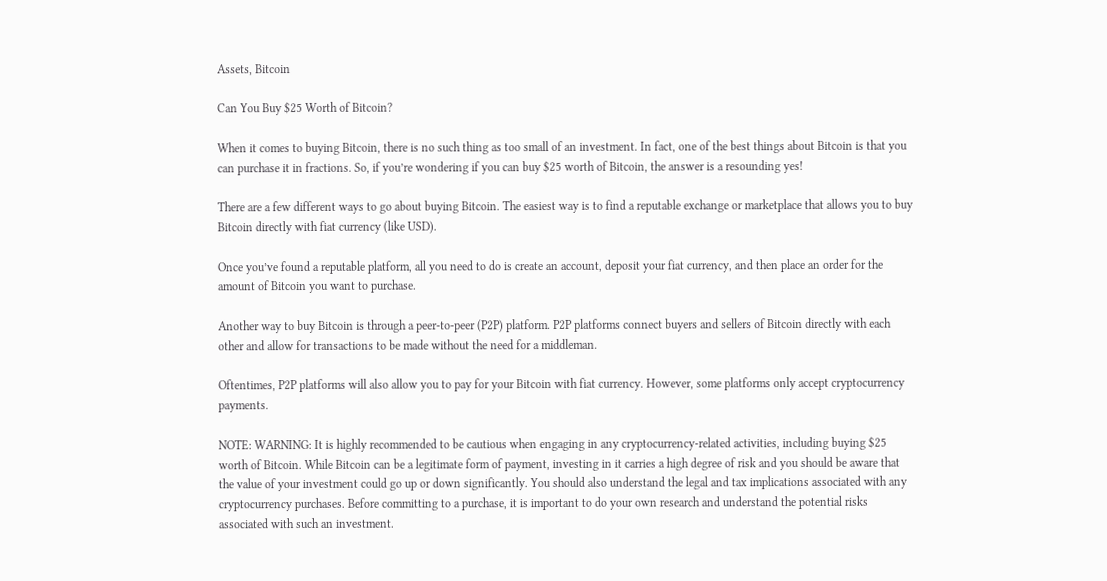Assets, Bitcoin

Can You Buy $25 Worth of Bitcoin?

When it comes to buying Bitcoin, there is no such thing as too small of an investment. In fact, one of the best things about Bitcoin is that you can purchase it in fractions. So, if you’re wondering if you can buy $25 worth of Bitcoin, the answer is a resounding yes!

There are a few different ways to go about buying Bitcoin. The easiest way is to find a reputable exchange or marketplace that allows you to buy Bitcoin directly with fiat currency (like USD).

Once you’ve found a reputable platform, all you need to do is create an account, deposit your fiat currency, and then place an order for the amount of Bitcoin you want to purchase.

Another way to buy Bitcoin is through a peer-to-peer (P2P) platform. P2P platforms connect buyers and sellers of Bitcoin directly with each other and allow for transactions to be made without the need for a middleman.

Oftentimes, P2P platforms will also allow you to pay for your Bitcoin with fiat currency. However, some platforms only accept cryptocurrency payments.

NOTE: WARNING: It is highly recommended to be cautious when engaging in any cryptocurrency-related activities, including buying $25 worth of Bitcoin. While Bitcoin can be a legitimate form of payment, investing in it carries a high degree of risk and you should be aware that the value of your investment could go up or down significantly. You should also understand the legal and tax implications associated with any cryptocurrency purchases. Before committing to a purchase, it is important to do your own research and understand the potential risks associated with such an investment.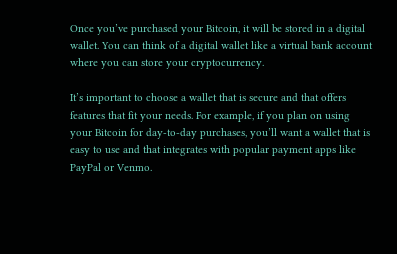Once you’ve purchased your Bitcoin, it will be stored in a digital wallet. You can think of a digital wallet like a virtual bank account where you can store your cryptocurrency.

It’s important to choose a wallet that is secure and that offers features that fit your needs. For example, if you plan on using your Bitcoin for day-to-day purchases, you’ll want a wallet that is easy to use and that integrates with popular payment apps like PayPal or Venmo.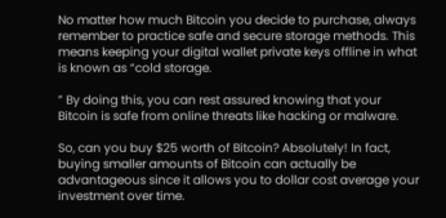No matter how much Bitcoin you decide to purchase, always remember to practice safe and secure storage methods. This means keeping your digital wallet private keys offline in what is known as “cold storage.

” By doing this, you can rest assured knowing that your Bitcoin is safe from online threats like hacking or malware.

So, can you buy $25 worth of Bitcoin? Absolutely! In fact, buying smaller amounts of Bitcoin can actually be advantageous since it allows you to dollar cost average your investment over time.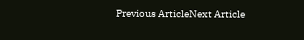Previous ArticleNext Article